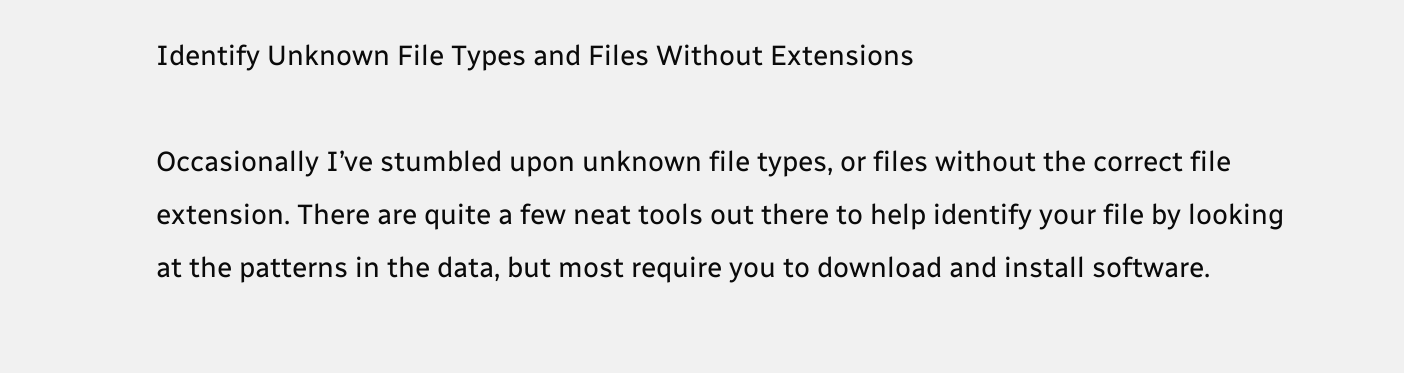Identify Unknown File Types and Files Without Extensions

Occasionally I’ve stumbled upon unknown file types, or files without the correct file extension. There are quite a few neat tools out there to help identify your file by looking at the patterns in the data, but most require you to download and install software.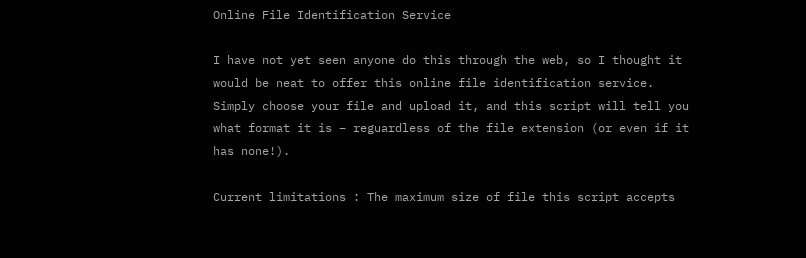Online File Identification Service

I have not yet seen anyone do this through the web, so I thought it would be neat to offer this online file identification service. Simply choose your file and upload it, and this script will tell you what format it is – reguardless of the file extension (or even if it has none!).

Current limitations : The maximum size of file this script accepts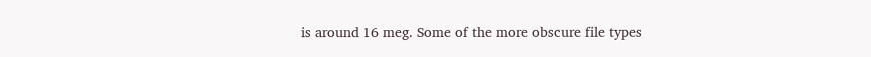is around 16 meg. Some of the more obscure file types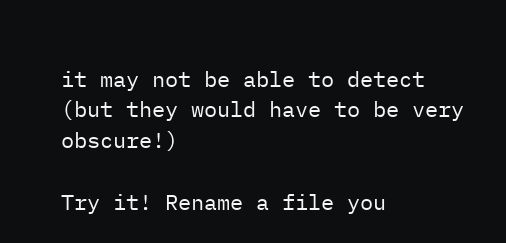it may not be able to detect (but they would have to be very obscure!)

Try it! Rename a file you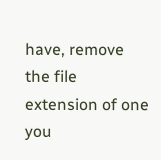have, remove the file extension of one you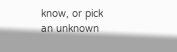know, or pick an unknown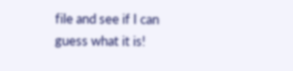file and see if I can guess what it is!